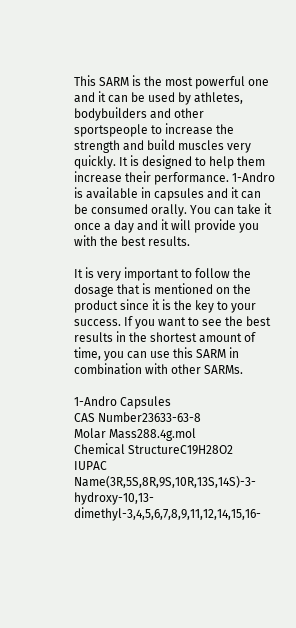This SARM is the most powerful one and it can be used by athletes, bodybuilders and other sportspeople to increase the strength and build muscles very quickly. It is designed to help them increase their performance. 1-Andro is available in capsules and it can be consumed orally. You can take it once a day and it will provide you with the best results.

It is very important to follow the dosage that is mentioned on the product since it is the key to your success. If you want to see the best results in the shortest amount of time, you can use this SARM in combination with other SARMs.

1-Andro Capsules
CAS Number23633-63-8
Molar Mass288.4g.mol
Chemical StructureC19H28O2
IUPAC Name(3R,5S,8R,9S,10R,13S,14S)-3-hydroxy-10,13-dimethyl-3,4,5,6,7,8,9,11,12,14,15,16-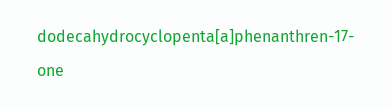dodecahydrocyclopenta[a]phenanthren-17-one